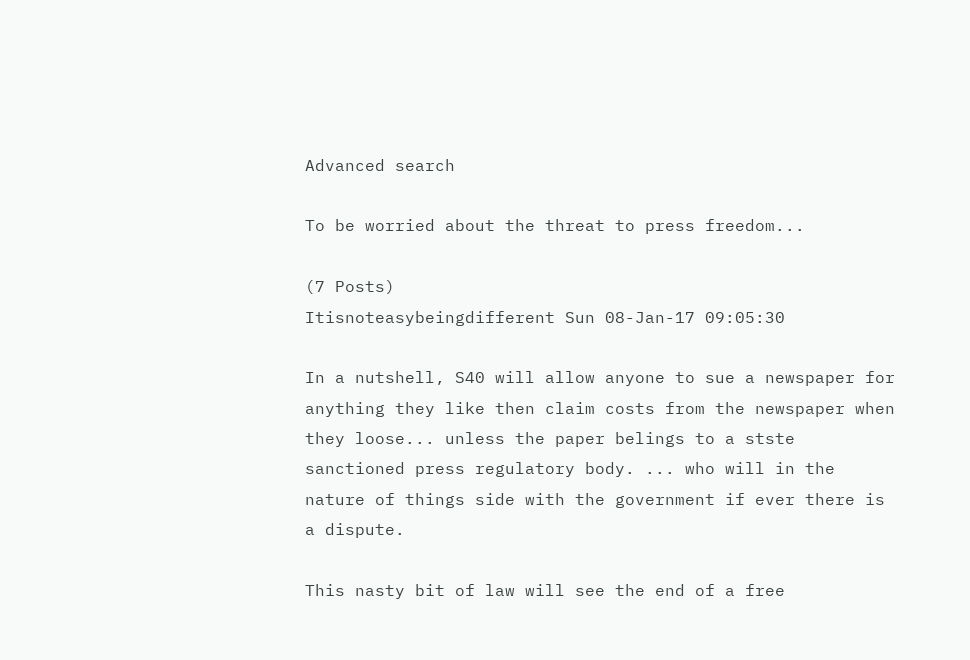Advanced search

To be worried about the threat to press freedom...

(7 Posts)
Itisnoteasybeingdifferent Sun 08-Jan-17 09:05:30

In a nutshell, S40 will allow anyone to sue a newspaper for anything they like then claim costs from the newspaper when they loose... unless the paper belings to a stste sanctioned press regulatory body. ... who will in the nature of things side with the government if ever there is a dispute.

This nasty bit of law will see the end of a free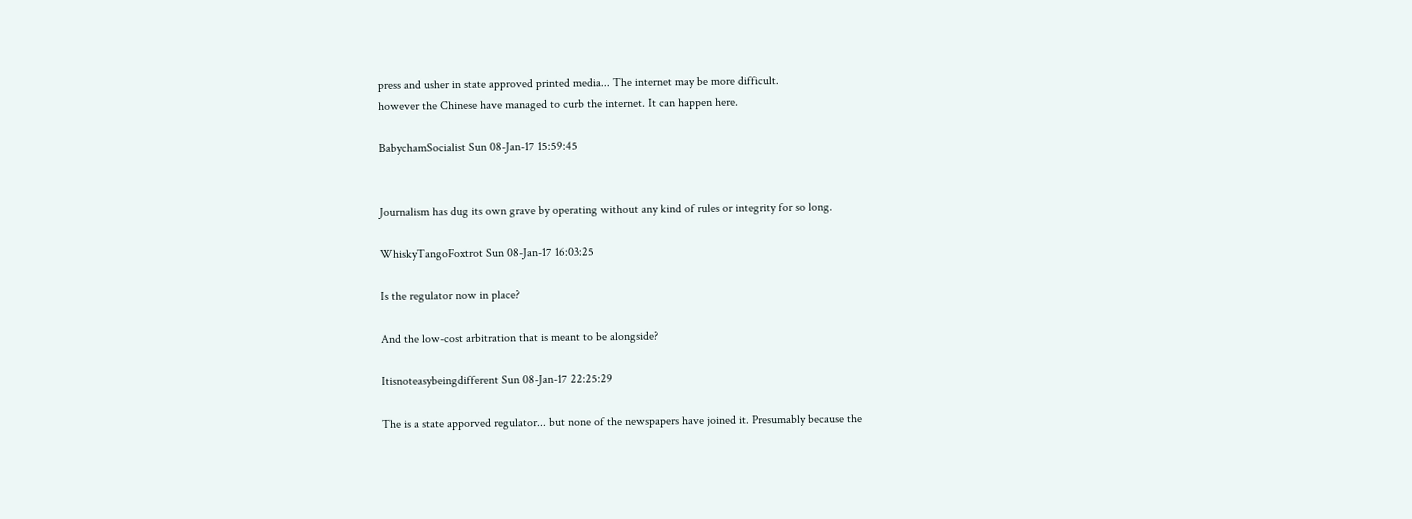press and usher in state approved printed media... The internet may be more difficult.
however the Chinese have managed to curb the internet. It can happen here.

BabychamSocialist Sun 08-Jan-17 15:59:45


Journalism has dug its own grave by operating without any kind of rules or integrity for so long.

WhiskyTangoFoxtrot Sun 08-Jan-17 16:03:25

Is the regulator now in place?

And the low-cost arbitration that is meant to be alongside?

Itisnoteasybeingdifferent Sun 08-Jan-17 22:25:29

The is a state apporved regulator... but none of the newspapers have joined it. Presumably because the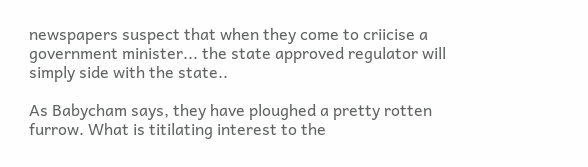newspapers suspect that when they come to criicise a government minister... the state approved regulator will simply side with the state..

As Babycham says, they have ploughed a pretty rotten furrow. What is titilating interest to the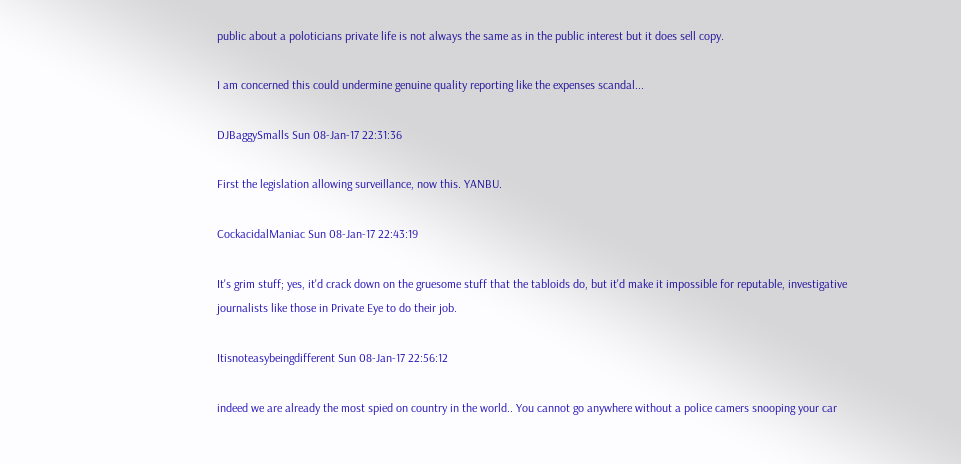public about a poloticians private life is not always the same as in the public interest but it does sell copy.

I am concerned this could undermine genuine quality reporting like the expenses scandal...

DJBaggySmalls Sun 08-Jan-17 22:31:36

First the legislation allowing surveillance, now this. YANBU.

CockacidalManiac Sun 08-Jan-17 22:43:19

It's grim stuff; yes, it'd crack down on the gruesome stuff that the tabloids do, but it'd make it impossible for reputable, investigative journalists like those in Private Eye to do their job.

Itisnoteasybeingdifferent Sun 08-Jan-17 22:56:12

indeed we are already the most spied on country in the world.. You cannot go anywhere without a police camers snooping your car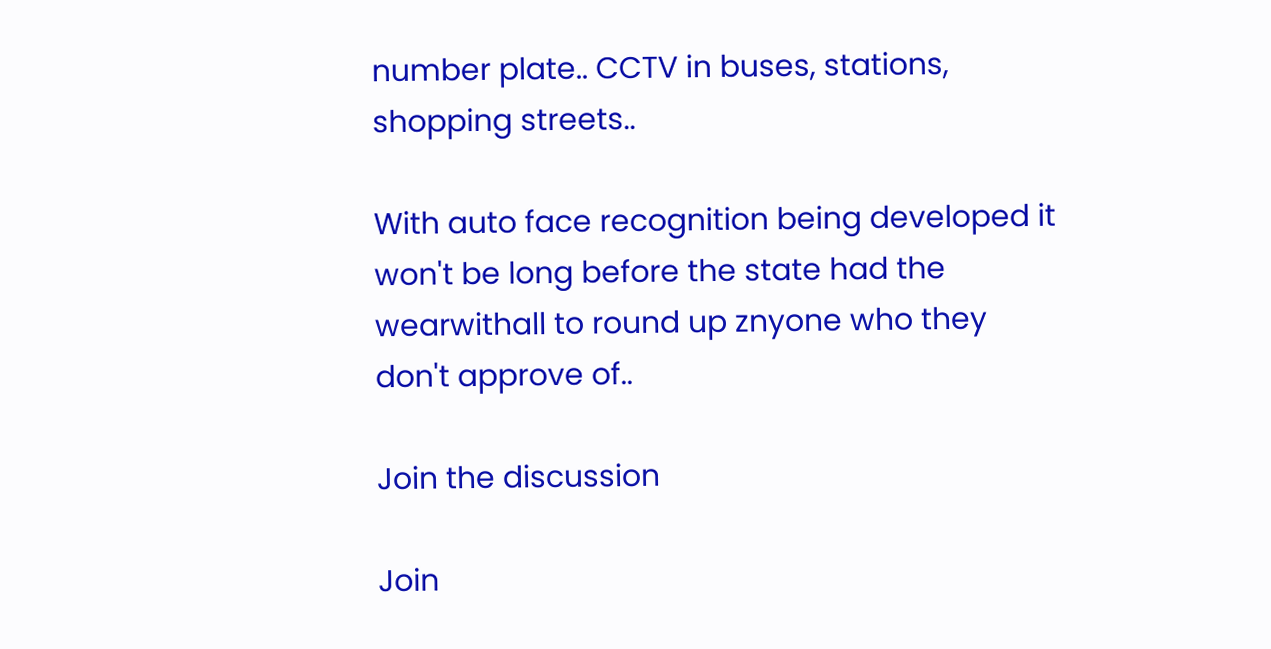number plate.. CCTV in buses, stations, shopping streets..

With auto face recognition being developed it won't be long before the state had the wearwithall to round up znyone who they don't approve of..

Join the discussion

Join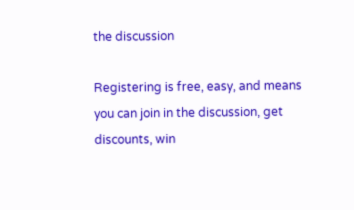the discussion

Registering is free, easy, and means you can join in the discussion, get discounts, win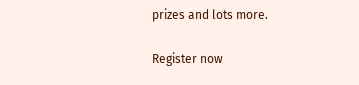prizes and lots more.

Register now